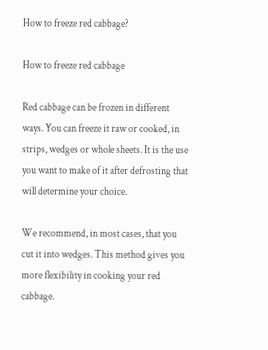How to freeze red cabbage?

How to freeze red cabbage

Red cabbage can be frozen in different ways. You can freeze it raw or cooked, in strips, wedges or whole sheets. It is the use you want to make of it after defrosting that will determine your choice.

We recommend, in most cases, that you cut it into wedges. This method gives you more flexibility in cooking your red cabbage.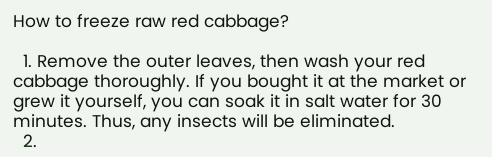How to freeze raw red cabbage?

  1. Remove the outer leaves, then wash your red cabbage thoroughly. If you bought it at the market or grew it yourself, you can soak it in salt water for 30 minutes. Thus, any insects will be eliminated.
  2.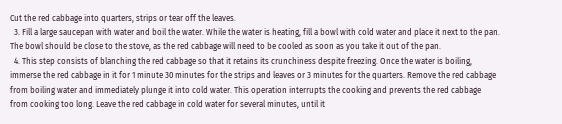Cut the red cabbage into quarters, strips or tear off the leaves.
  3. Fill a large saucepan with water and boil the water. While the water is heating, fill a bowl with cold water and place it next to the pan. The bowl should be close to the stove, as the red cabbage will need to be cooled as soon as you take it out of the pan.
  4. This step consists of blanching the red cabbage so that it retains its crunchiness despite freezing. Once the water is boiling, immerse the red cabbage in it for 1 minute 30 minutes for the strips and leaves or 3 minutes for the quarters. Remove the red cabbage from boiling water and immediately plunge it into cold water. This operation interrupts the cooking and prevents the red cabbage from cooking too long. Leave the red cabbage in cold water for several minutes, until it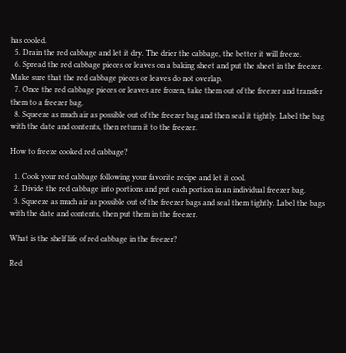has cooled.
  5. Drain the red cabbage and let it dry. The drier the cabbage, the better it will freeze.
  6. Spread the red cabbage pieces or leaves on a baking sheet and put the sheet in the freezer. Make sure that the red cabbage pieces or leaves do not overlap.
  7. Once the red cabbage pieces or leaves are frozen, take them out of the freezer and transfer them to a freezer bag.
  8. Squeeze as much air as possible out of the freezer bag and then seal it tightly. Label the bag with the date and contents, then return it to the freezer.

How to freeze cooked red cabbage?

  1. Cook your red cabbage following your favorite recipe and let it cool.
  2. Divide the red cabbage into portions and put each portion in an individual freezer bag.
  3. Squeeze as much air as possible out of the freezer bags and seal them tightly. Label the bags with the date and contents, then put them in the freezer.

What is the shelf life of red cabbage in the freezer?

Red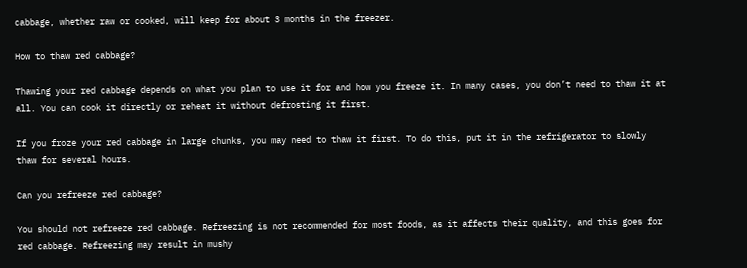cabbage, whether raw or cooked, will keep for about 3 months in the freezer.

How to thaw red cabbage?

Thawing your red cabbage depends on what you plan to use it for and how you freeze it. In many cases, you don’t need to thaw it at all. You can cook it directly or reheat it without defrosting it first.

If you froze your red cabbage in large chunks, you may need to thaw it first. To do this, put it in the refrigerator to slowly thaw for several hours.

Can you refreeze red cabbage?

You should not refreeze red cabbage. Refreezing is not recommended for most foods, as it affects their quality, and this goes for red cabbage. Refreezing may result in mushy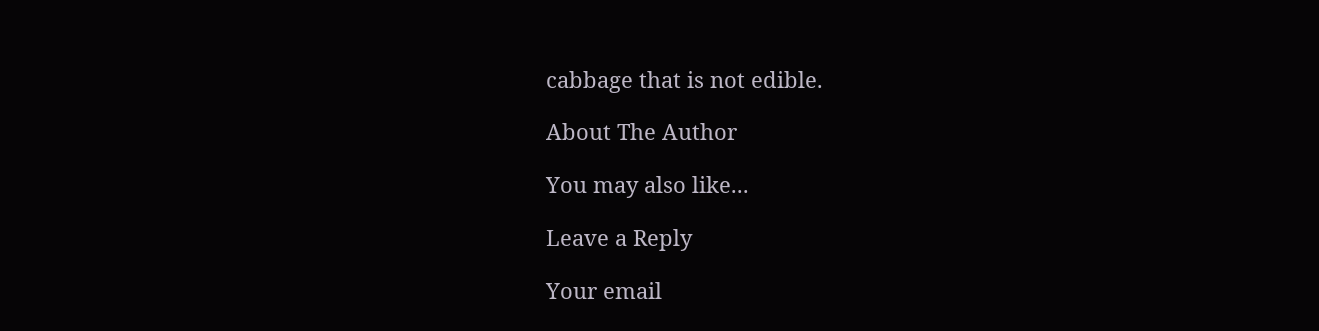cabbage that is not edible.

About The Author

You may also like...

Leave a Reply

Your email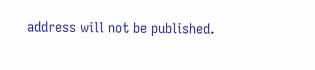address will not be published.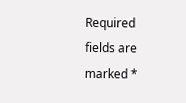Required fields are marked *